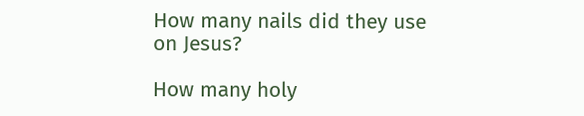How many nails did they use on Jesus?

How many holy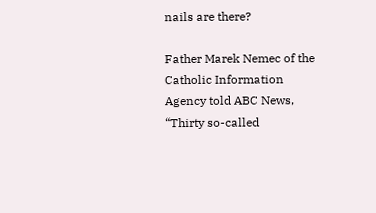nails are there?

Father Marek Nemec of the Catholic Information Agency told ABC News, “Thirty so-called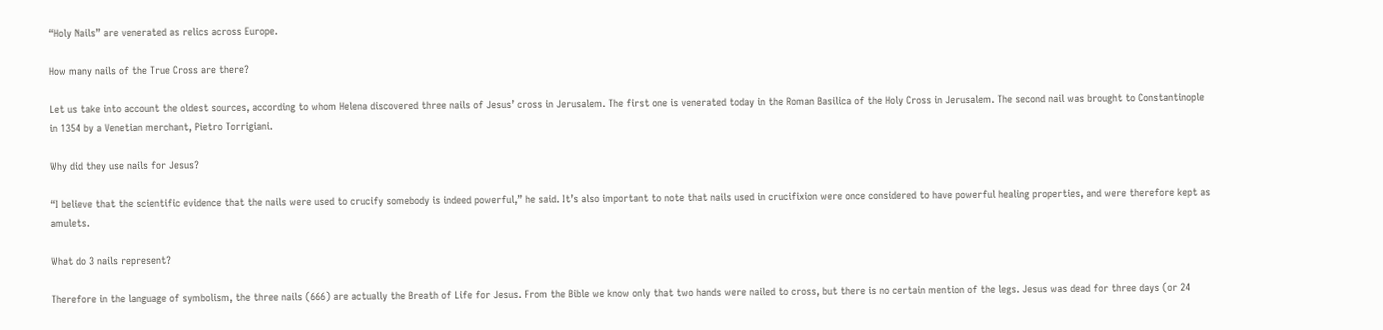“Holy Nails” are venerated as relics across Europe.

How many nails of the True Cross are there?

Let us take into account the oldest sources, according to whom Helena discovered three nails of Jesus’ cross in Jerusalem. The first one is venerated today in the Roman Basilica of the Holy Cross in Jerusalem. The second nail was brought to Constantinople in 1354 by a Venetian merchant, Pietro Torrigiani.

Why did they use nails for Jesus?

“I believe that the scientific evidence that the nails were used to crucify somebody is indeed powerful,” he said. It’s also important to note that nails used in crucifixion were once considered to have powerful healing properties, and were therefore kept as amulets.

What do 3 nails represent?

Therefore in the language of symbolism, the three nails (666) are actually the Breath of Life for Jesus. From the Bible we know only that two hands were nailed to cross, but there is no certain mention of the legs. Jesus was dead for three days (or 24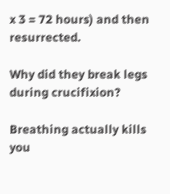x 3 = 72 hours) and then resurrected.

Why did they break legs during crucifixion?

Breathing actually kills you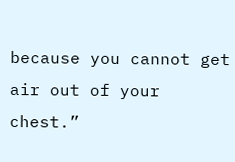because you cannot get air out of your chest.”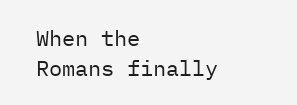When the Romans finally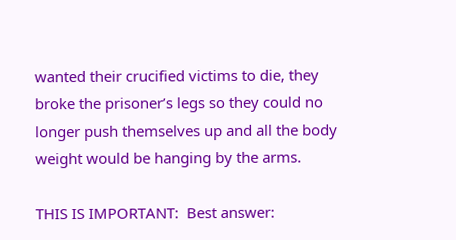wanted their crucified victims to die, they broke the prisoner’s legs so they could no longer push themselves up and all the body weight would be hanging by the arms.

THIS IS IMPORTANT:  Best answer: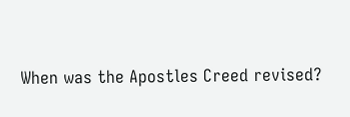When was the Apostles Creed revised?